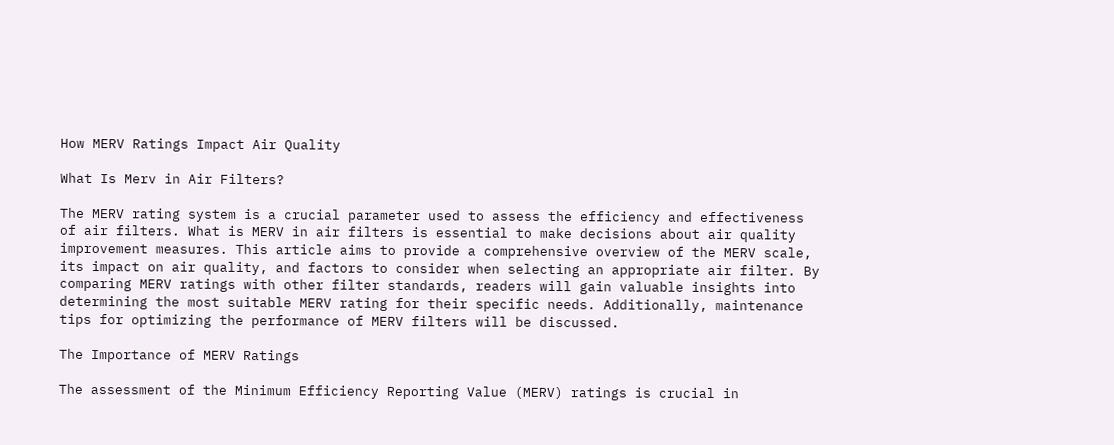How MERV Ratings Impact Air Quality

What Is Merv in Air Filters?

The MERV rating system is a crucial parameter used to assess the efficiency and effectiveness of air filters. What is MERV in air filters is essential to make decisions about air quality improvement measures. This article aims to provide a comprehensive overview of the MERV scale, its impact on air quality, and factors to consider when selecting an appropriate air filter. By comparing MERV ratings with other filter standards, readers will gain valuable insights into determining the most suitable MERV rating for their specific needs. Additionally, maintenance tips for optimizing the performance of MERV filters will be discussed.

The Importance of MERV Ratings

The assessment of the Minimum Efficiency Reporting Value (MERV) ratings is crucial in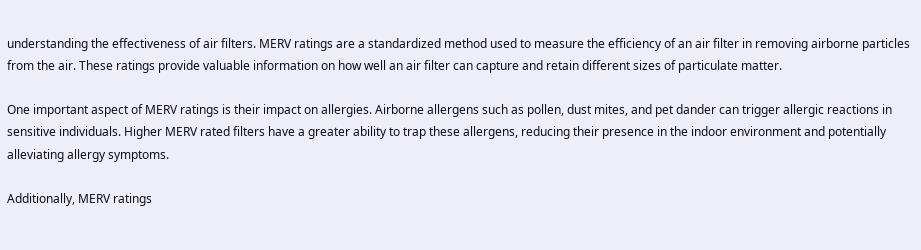understanding the effectiveness of air filters. MERV ratings are a standardized method used to measure the efficiency of an air filter in removing airborne particles from the air. These ratings provide valuable information on how well an air filter can capture and retain different sizes of particulate matter.

One important aspect of MERV ratings is their impact on allergies. Airborne allergens such as pollen, dust mites, and pet dander can trigger allergic reactions in sensitive individuals. Higher MERV rated filters have a greater ability to trap these allergens, reducing their presence in the indoor environment and potentially alleviating allergy symptoms.

Additionally, MERV ratings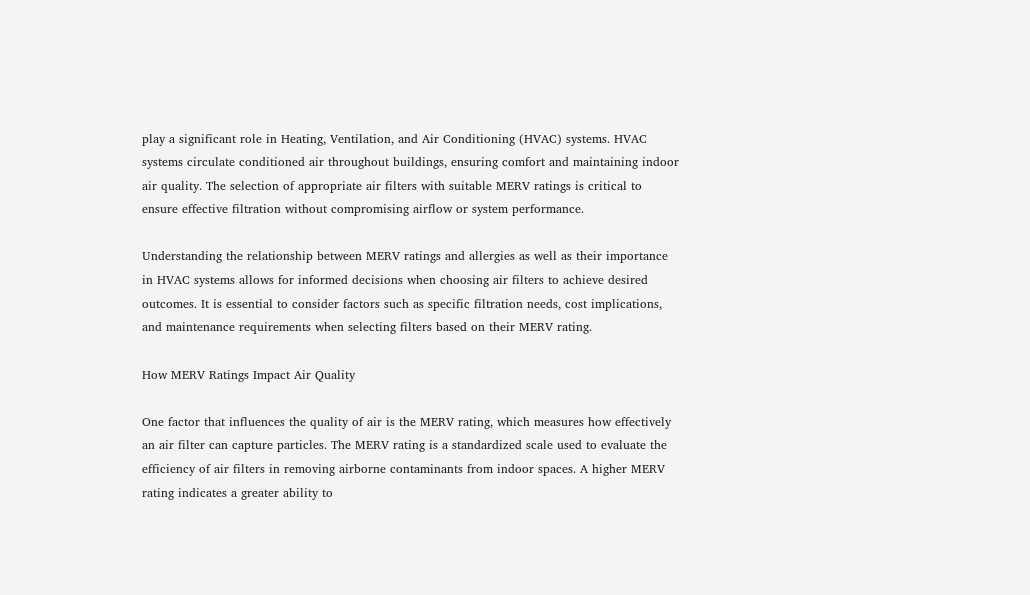play a significant role in Heating, Ventilation, and Air Conditioning (HVAC) systems. HVAC systems circulate conditioned air throughout buildings, ensuring comfort and maintaining indoor air quality. The selection of appropriate air filters with suitable MERV ratings is critical to ensure effective filtration without compromising airflow or system performance.

Understanding the relationship between MERV ratings and allergies as well as their importance in HVAC systems allows for informed decisions when choosing air filters to achieve desired outcomes. It is essential to consider factors such as specific filtration needs, cost implications, and maintenance requirements when selecting filters based on their MERV rating.

How MERV Ratings Impact Air Quality

One factor that influences the quality of air is the MERV rating, which measures how effectively an air filter can capture particles. The MERV rating is a standardized scale used to evaluate the efficiency of air filters in removing airborne contaminants from indoor spaces. A higher MERV rating indicates a greater ability to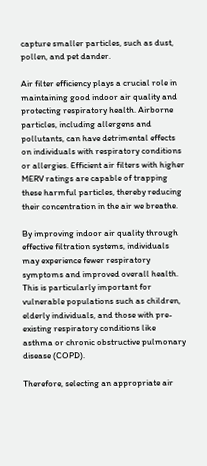capture smaller particles, such as dust, pollen, and pet dander.

Air filter efficiency plays a crucial role in maintaining good indoor air quality and protecting respiratory health. Airborne particles, including allergens and pollutants, can have detrimental effects on individuals with respiratory conditions or allergies. Efficient air filters with higher MERV ratings are capable of trapping these harmful particles, thereby reducing their concentration in the air we breathe.

By improving indoor air quality through effective filtration systems, individuals may experience fewer respiratory symptoms and improved overall health. This is particularly important for vulnerable populations such as children, elderly individuals, and those with pre-existing respiratory conditions like asthma or chronic obstructive pulmonary disease (COPD).

Therefore, selecting an appropriate air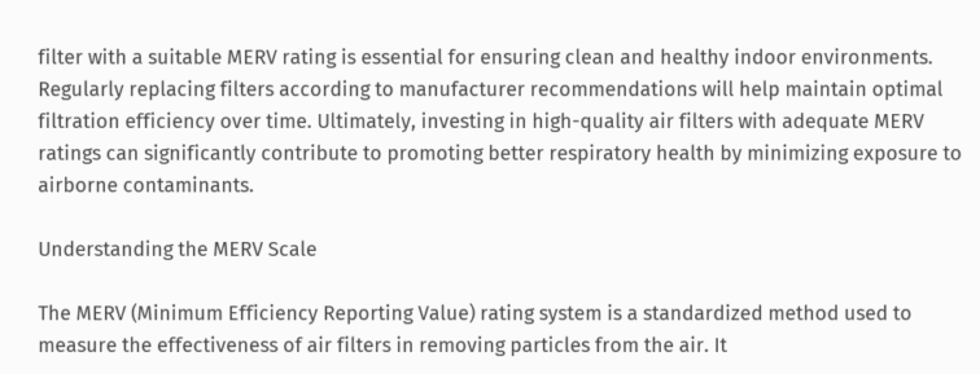filter with a suitable MERV rating is essential for ensuring clean and healthy indoor environments. Regularly replacing filters according to manufacturer recommendations will help maintain optimal filtration efficiency over time. Ultimately, investing in high-quality air filters with adequate MERV ratings can significantly contribute to promoting better respiratory health by minimizing exposure to airborne contaminants.

Understanding the MERV Scale

The MERV (Minimum Efficiency Reporting Value) rating system is a standardized method used to measure the effectiveness of air filters in removing particles from the air. It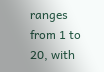ranges from 1 to 20, with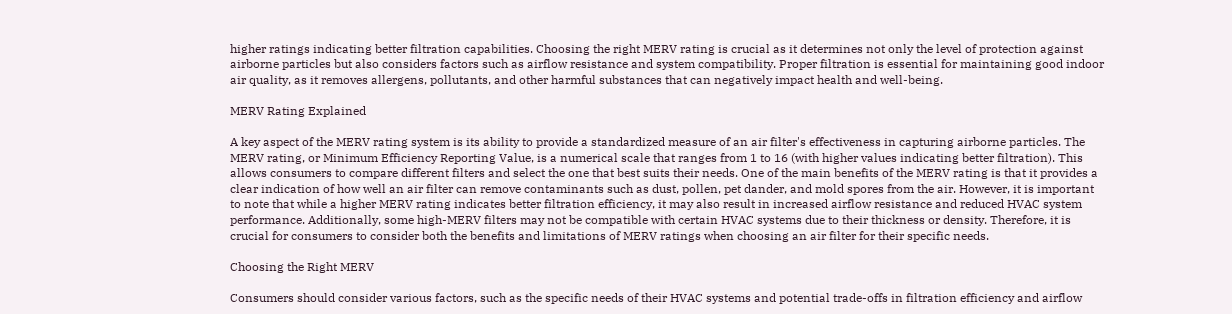higher ratings indicating better filtration capabilities. Choosing the right MERV rating is crucial as it determines not only the level of protection against airborne particles but also considers factors such as airflow resistance and system compatibility. Proper filtration is essential for maintaining good indoor air quality, as it removes allergens, pollutants, and other harmful substances that can negatively impact health and well-being.

MERV Rating Explained

A key aspect of the MERV rating system is its ability to provide a standardized measure of an air filter's effectiveness in capturing airborne particles. The MERV rating, or Minimum Efficiency Reporting Value, is a numerical scale that ranges from 1 to 16 (with higher values indicating better filtration). This allows consumers to compare different filters and select the one that best suits their needs. One of the main benefits of the MERV rating is that it provides a clear indication of how well an air filter can remove contaminants such as dust, pollen, pet dander, and mold spores from the air. However, it is important to note that while a higher MERV rating indicates better filtration efficiency, it may also result in increased airflow resistance and reduced HVAC system performance. Additionally, some high-MERV filters may not be compatible with certain HVAC systems due to their thickness or density. Therefore, it is crucial for consumers to consider both the benefits and limitations of MERV ratings when choosing an air filter for their specific needs.

Choosing the Right MERV

Consumers should consider various factors, such as the specific needs of their HVAC systems and potential trade-offs in filtration efficiency and airflow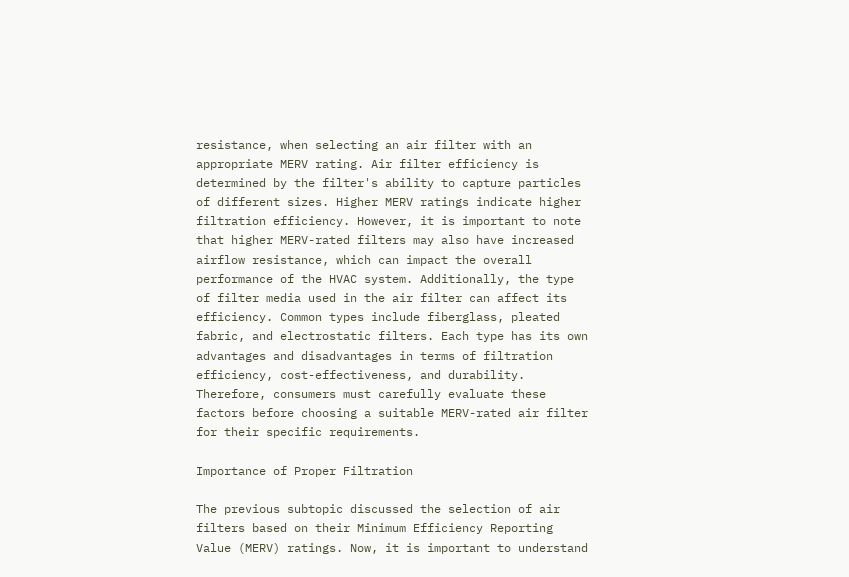resistance, when selecting an air filter with an appropriate MERV rating. Air filter efficiency is determined by the filter's ability to capture particles of different sizes. Higher MERV ratings indicate higher filtration efficiency. However, it is important to note that higher MERV-rated filters may also have increased airflow resistance, which can impact the overall performance of the HVAC system. Additionally, the type of filter media used in the air filter can affect its efficiency. Common types include fiberglass, pleated fabric, and electrostatic filters. Each type has its own advantages and disadvantages in terms of filtration efficiency, cost-effectiveness, and durability. Therefore, consumers must carefully evaluate these factors before choosing a suitable MERV-rated air filter for their specific requirements.

Importance of Proper Filtration

The previous subtopic discussed the selection of air filters based on their Minimum Efficiency Reporting Value (MERV) ratings. Now, it is important to understand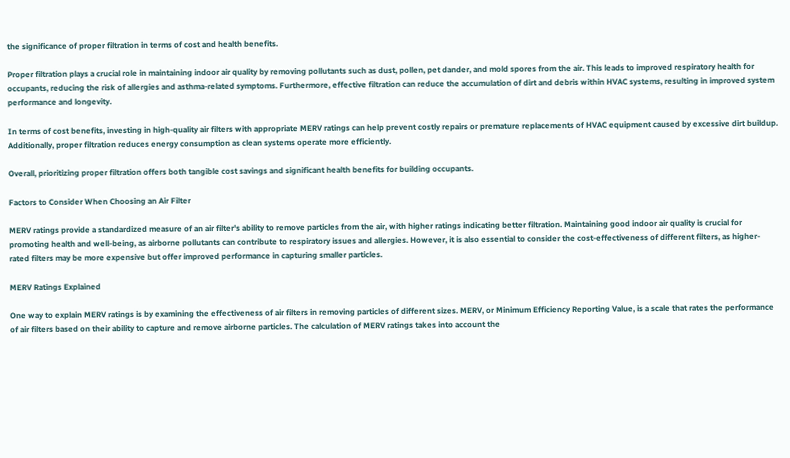the significance of proper filtration in terms of cost and health benefits.

Proper filtration plays a crucial role in maintaining indoor air quality by removing pollutants such as dust, pollen, pet dander, and mold spores from the air. This leads to improved respiratory health for occupants, reducing the risk of allergies and asthma-related symptoms. Furthermore, effective filtration can reduce the accumulation of dirt and debris within HVAC systems, resulting in improved system performance and longevity.

In terms of cost benefits, investing in high-quality air filters with appropriate MERV ratings can help prevent costly repairs or premature replacements of HVAC equipment caused by excessive dirt buildup. Additionally, proper filtration reduces energy consumption as clean systems operate more efficiently.

Overall, prioritizing proper filtration offers both tangible cost savings and significant health benefits for building occupants.

Factors to Consider When Choosing an Air Filter

MERV ratings provide a standardized measure of an air filter's ability to remove particles from the air, with higher ratings indicating better filtration. Maintaining good indoor air quality is crucial for promoting health and well-being, as airborne pollutants can contribute to respiratory issues and allergies. However, it is also essential to consider the cost-effectiveness of different filters, as higher-rated filters may be more expensive but offer improved performance in capturing smaller particles.

MERV Ratings Explained

One way to explain MERV ratings is by examining the effectiveness of air filters in removing particles of different sizes. MERV, or Minimum Efficiency Reporting Value, is a scale that rates the performance of air filters based on their ability to capture and remove airborne particles. The calculation of MERV ratings takes into account the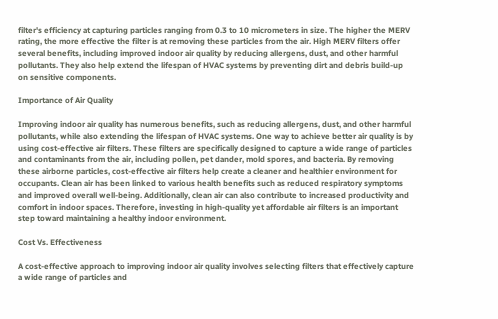filter's efficiency at capturing particles ranging from 0.3 to 10 micrometers in size. The higher the MERV rating, the more effective the filter is at removing these particles from the air. High MERV filters offer several benefits, including improved indoor air quality by reducing allergens, dust, and other harmful pollutants. They also help extend the lifespan of HVAC systems by preventing dirt and debris build-up on sensitive components.

Importance of Air Quality

Improving indoor air quality has numerous benefits, such as reducing allergens, dust, and other harmful pollutants, while also extending the lifespan of HVAC systems. One way to achieve better air quality is by using cost-effective air filters. These filters are specifically designed to capture a wide range of particles and contaminants from the air, including pollen, pet dander, mold spores, and bacteria. By removing these airborne particles, cost-effective air filters help create a cleaner and healthier environment for occupants. Clean air has been linked to various health benefits such as reduced respiratory symptoms and improved overall well-being. Additionally, clean air can also contribute to increased productivity and comfort in indoor spaces. Therefore, investing in high-quality yet affordable air filters is an important step toward maintaining a healthy indoor environment.

Cost Vs. Effectiveness

A cost-effective approach to improving indoor air quality involves selecting filters that effectively capture a wide range of particles and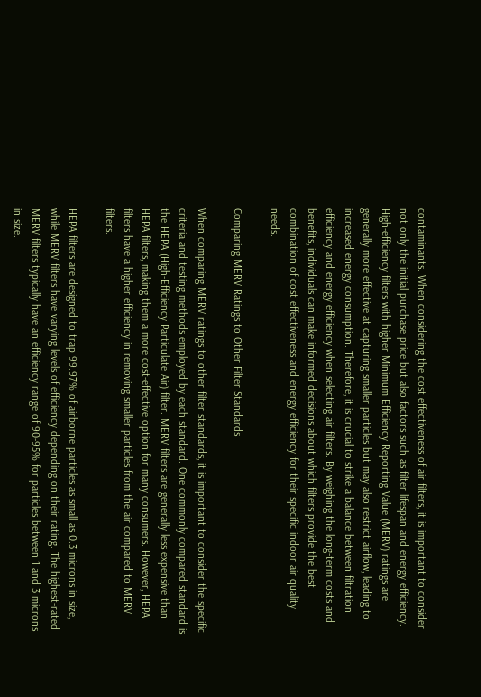contaminants. When considering the cost effectiveness of air filters, it is important to consider not only the initial purchase price but also factors such as filter lifespan and energy efficiency. High-efficiency filters with higher Minimum Efficiency Reporting Value (MERV) ratings are generally more effective at capturing smaller particles but may also restrict airflow, leading to increased energy consumption. Therefore, it is crucial to strike a balance between filtration efficiency and energy efficiency when selecting air filters. By weighing the long-term costs and benefits, individuals can make informed decisions about which filters provide the best combination of cost effectiveness and energy efficiency for their specific indoor air quality needs.

Comparing MERV Ratings to Other Filter Standards

When comparing MERV ratings to other filter standards, it is important to consider the specific criteria and testing methods employed by each standard. One commonly compared standard is the HEPA (High-Efficiency Particulate Air) filter. MERV filters are generally less expensive than HEPA filters, making them a more cost-effective option for many consumers. However, HEPA filters have a higher efficiency in removing smaller particles from the air compared to MERV filters.

HEPA filters are designed to trap 99.97% of airborne particles as small as 0.3 microns in size, while MERV filters have varying levels of efficiency depending on their rating. The highest-rated MERV filters typically have an efficiency range of 90-95% for particles between 1 and 3 microns in size.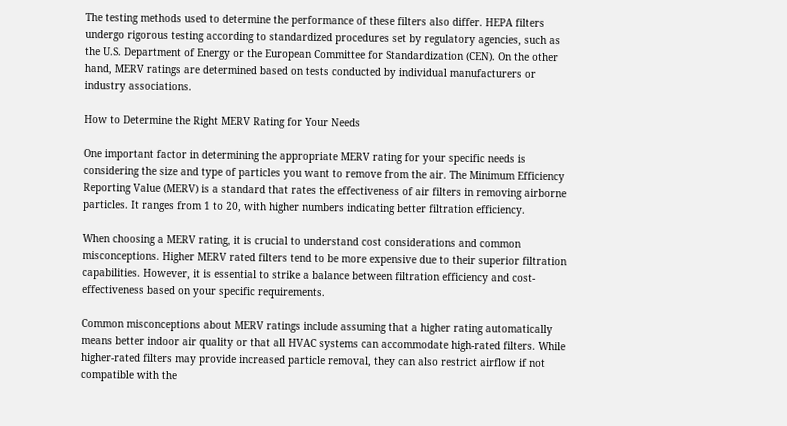The testing methods used to determine the performance of these filters also differ. HEPA filters undergo rigorous testing according to standardized procedures set by regulatory agencies, such as the U.S. Department of Energy or the European Committee for Standardization (CEN). On the other hand, MERV ratings are determined based on tests conducted by individual manufacturers or industry associations.

How to Determine the Right MERV Rating for Your Needs

One important factor in determining the appropriate MERV rating for your specific needs is considering the size and type of particles you want to remove from the air. The Minimum Efficiency Reporting Value (MERV) is a standard that rates the effectiveness of air filters in removing airborne particles. It ranges from 1 to 20, with higher numbers indicating better filtration efficiency.

When choosing a MERV rating, it is crucial to understand cost considerations and common misconceptions. Higher MERV rated filters tend to be more expensive due to their superior filtration capabilities. However, it is essential to strike a balance between filtration efficiency and cost-effectiveness based on your specific requirements.

Common misconceptions about MERV ratings include assuming that a higher rating automatically means better indoor air quality or that all HVAC systems can accommodate high-rated filters. While higher-rated filters may provide increased particle removal, they can also restrict airflow if not compatible with the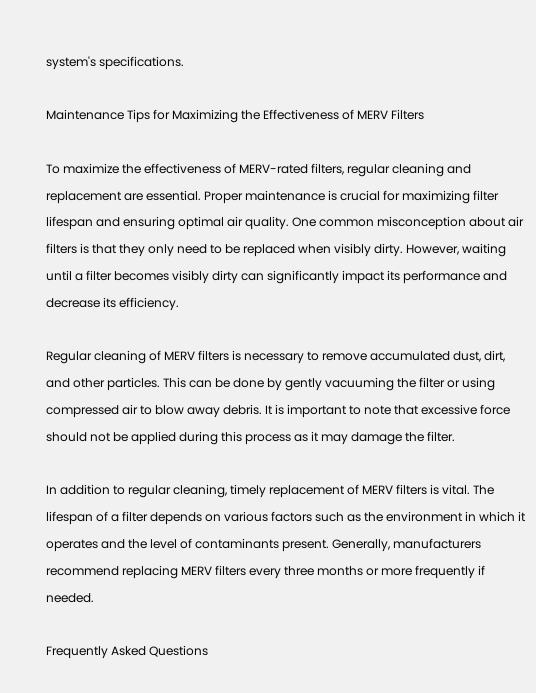system's specifications.

Maintenance Tips for Maximizing the Effectiveness of MERV Filters

To maximize the effectiveness of MERV-rated filters, regular cleaning and replacement are essential. Proper maintenance is crucial for maximizing filter lifespan and ensuring optimal air quality. One common misconception about air filters is that they only need to be replaced when visibly dirty. However, waiting until a filter becomes visibly dirty can significantly impact its performance and decrease its efficiency.

Regular cleaning of MERV filters is necessary to remove accumulated dust, dirt, and other particles. This can be done by gently vacuuming the filter or using compressed air to blow away debris. It is important to note that excessive force should not be applied during this process as it may damage the filter.

In addition to regular cleaning, timely replacement of MERV filters is vital. The lifespan of a filter depends on various factors such as the environment in which it operates and the level of contaminants present. Generally, manufacturers recommend replacing MERV filters every three months or more frequently if needed.

Frequently Asked Questions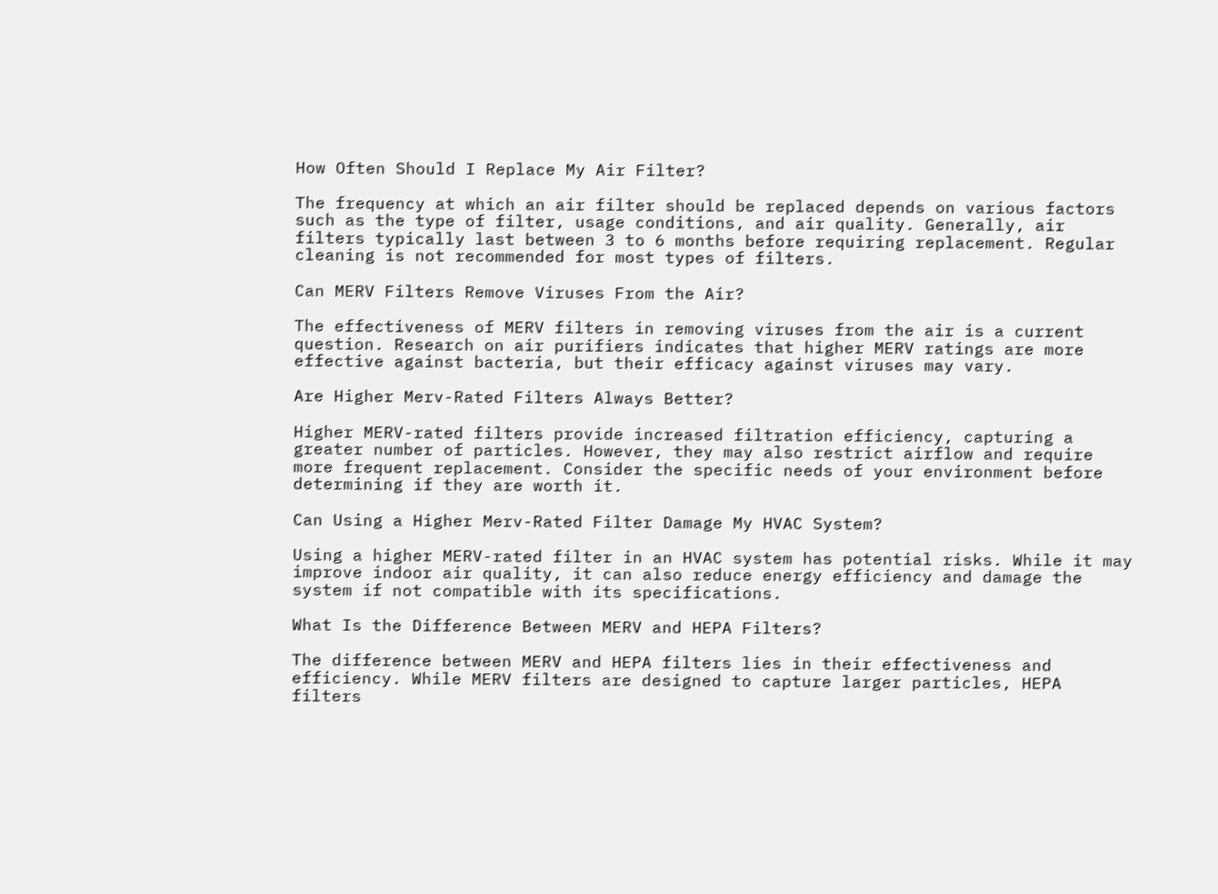How Often Should I Replace My Air Filter?

The frequency at which an air filter should be replaced depends on various factors such as the type of filter, usage conditions, and air quality. Generally, air filters typically last between 3 to 6 months before requiring replacement. Regular cleaning is not recommended for most types of filters.

Can MERV Filters Remove Viruses From the Air?

The effectiveness of MERV filters in removing viruses from the air is a current question. Research on air purifiers indicates that higher MERV ratings are more effective against bacteria, but their efficacy against viruses may vary.

Are Higher Merv-Rated Filters Always Better?

Higher MERV-rated filters provide increased filtration efficiency, capturing a greater number of particles. However, they may also restrict airflow and require more frequent replacement. Consider the specific needs of your environment before determining if they are worth it.

Can Using a Higher Merv-Rated Filter Damage My HVAC System?

Using a higher MERV-rated filter in an HVAC system has potential risks. While it may improve indoor air quality, it can also reduce energy efficiency and damage the system if not compatible with its specifications.

What Is the Difference Between MERV and HEPA Filters?

The difference between MERV and HEPA filters lies in their effectiveness and efficiency. While MERV filters are designed to capture larger particles, HEPA filters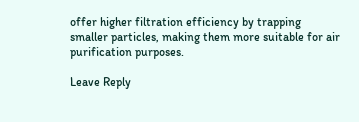offer higher filtration efficiency by trapping smaller particles, making them more suitable for air purification purposes.

Leave Reply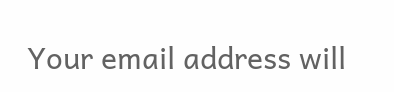Your email address will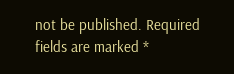not be published. Required fields are marked *